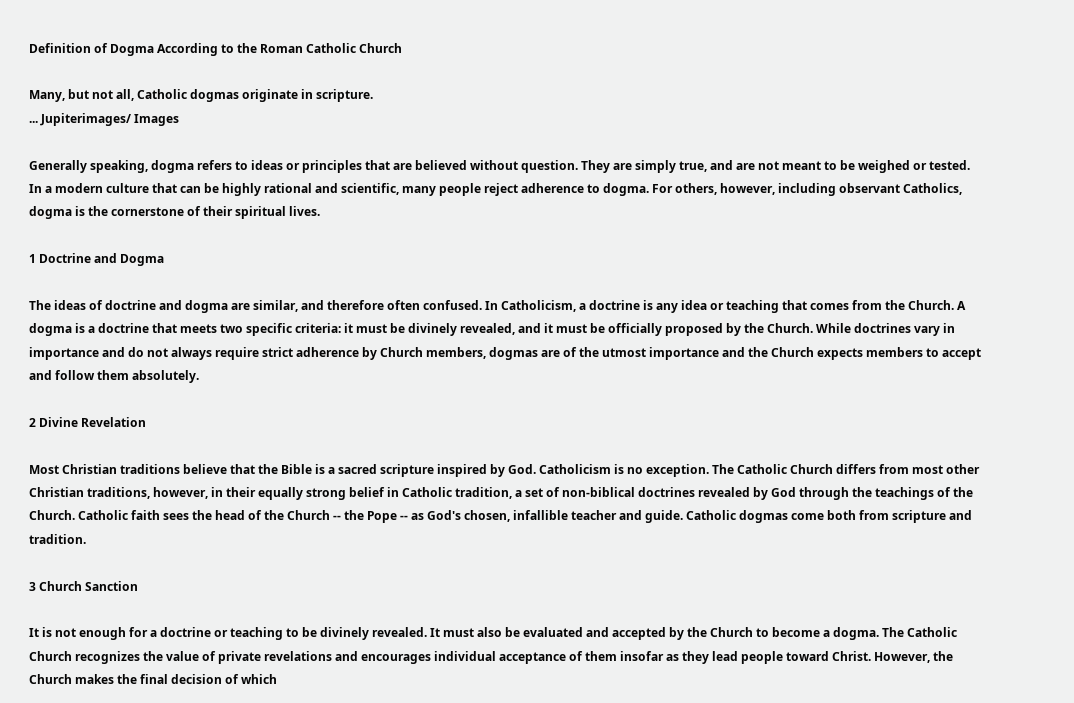Definition of Dogma According to the Roman Catholic Church

Many, but not all, Catholic dogmas originate in scripture.
... Jupiterimages/ Images

Generally speaking, dogma refers to ideas or principles that are believed without question. They are simply true, and are not meant to be weighed or tested. In a modern culture that can be highly rational and scientific, many people reject adherence to dogma. For others, however, including observant Catholics, dogma is the cornerstone of their spiritual lives.

1 Doctrine and Dogma

The ideas of doctrine and dogma are similar, and therefore often confused. In Catholicism, a doctrine is any idea or teaching that comes from the Church. A dogma is a doctrine that meets two specific criteria: it must be divinely revealed, and it must be officially proposed by the Church. While doctrines vary in importance and do not always require strict adherence by Church members, dogmas are of the utmost importance and the Church expects members to accept and follow them absolutely.

2 Divine Revelation

Most Christian traditions believe that the Bible is a sacred scripture inspired by God. Catholicism is no exception. The Catholic Church differs from most other Christian traditions, however, in their equally strong belief in Catholic tradition, a set of non-biblical doctrines revealed by God through the teachings of the Church. Catholic faith sees the head of the Church -- the Pope -- as God's chosen, infallible teacher and guide. Catholic dogmas come both from scripture and tradition.

3 Church Sanction

It is not enough for a doctrine or teaching to be divinely revealed. It must also be evaluated and accepted by the Church to become a dogma. The Catholic Church recognizes the value of private revelations and encourages individual acceptance of them insofar as they lead people toward Christ. However, the Church makes the final decision of which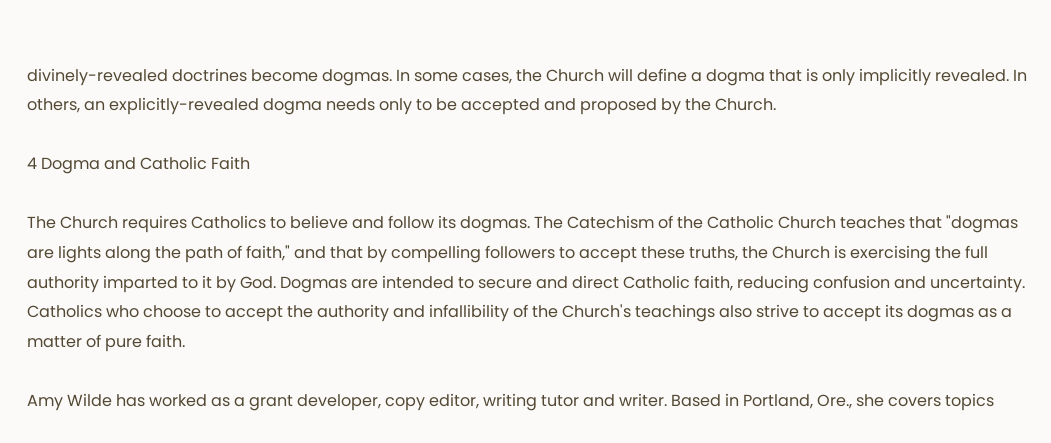divinely-revealed doctrines become dogmas. In some cases, the Church will define a dogma that is only implicitly revealed. In others, an explicitly-revealed dogma needs only to be accepted and proposed by the Church.

4 Dogma and Catholic Faith

The Church requires Catholics to believe and follow its dogmas. The Catechism of the Catholic Church teaches that "dogmas are lights along the path of faith," and that by compelling followers to accept these truths, the Church is exercising the full authority imparted to it by God. Dogmas are intended to secure and direct Catholic faith, reducing confusion and uncertainty. Catholics who choose to accept the authority and infallibility of the Church's teachings also strive to accept its dogmas as a matter of pure faith.

Amy Wilde has worked as a grant developer, copy editor, writing tutor and writer. Based in Portland, Ore., she covers topics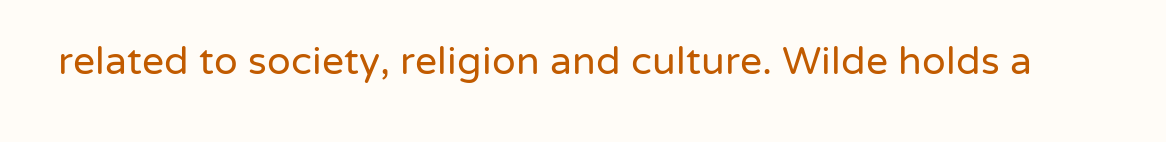related to society, religion and culture. Wilde holds a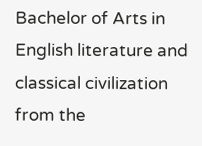Bachelor of Arts in English literature and classical civilization from the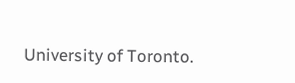University of Toronto.